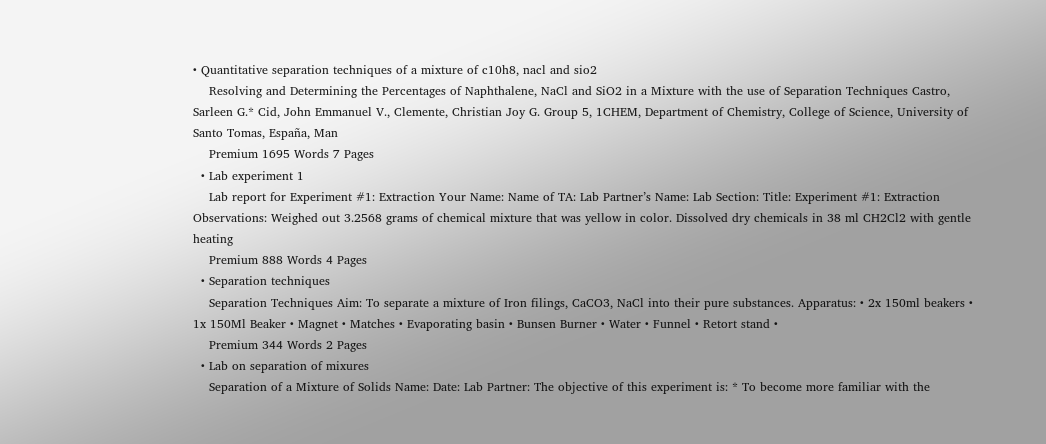• Quantitative separation techniques of a mixture of c10h8, nacl and sio2
    Resolving and Determining the Percentages of Naphthalene, NaCl and SiO2 in a Mixture with the use of Separation Techniques Castro, Sarleen G.* Cid, John Emmanuel V., Clemente, Christian Joy G. Group 5, 1CHEM, Department of Chemistry, College of Science, University of Santo Tomas, España, Man
    Premium 1695 Words 7 Pages
  • Lab experiment 1
    Lab report for Experiment #1: Extraction Your Name: Name of TA: Lab Partner’s Name: Lab Section: Title: Experiment #1: Extraction Observations: Weighed out 3.2568 grams of chemical mixture that was yellow in color. Dissolved dry chemicals in 38 ml CH2Cl2 with gentle heating
    Premium 888 Words 4 Pages
  • Separation techniques
    Separation Techniques Aim: To separate a mixture of Iron filings, CaCO3, NaCl into their pure substances. Apparatus: • 2x 150ml beakers • 1x 150Ml Beaker • Magnet • Matches • Evaporating basin • Bunsen Burner • Water • Funnel • Retort stand •
    Premium 344 Words 2 Pages
  • Lab on separation of mixures
    Separation of a Mixture of Solids Name: Date: Lab Partner: The objective of this experiment is: * To become more familiar with the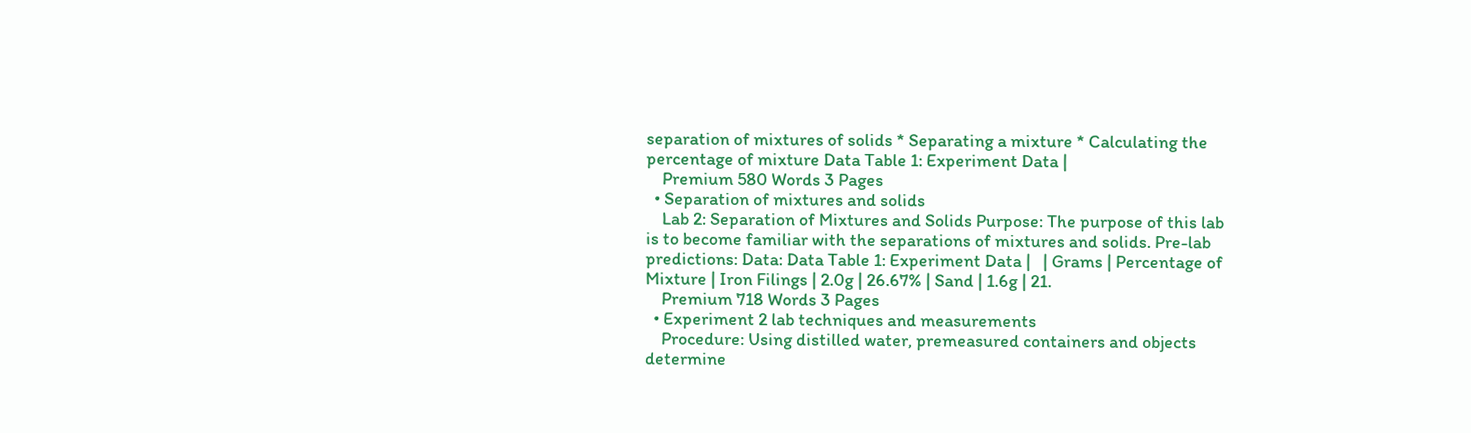separation of mixtures of solids * Separating a mixture * Calculating the percentage of mixture Data Table 1: Experiment Data |
    Premium 580 Words 3 Pages
  • Separation of mixtures and solids
    Lab 2: Separation of Mixtures and Solids Purpose: The purpose of this lab is to become familiar with the separations of mixtures and solids. Pre-lab predictions: Data: Data Table 1: Experiment Data |   | Grams | Percentage of Mixture | Iron Filings | 2.0g | 26.67% | Sand | 1.6g | 21.
    Premium 718 Words 3 Pages
  • Experiment 2 lab techniques and measurements
    Procedure: Using distilled water, premeasured containers and objects determine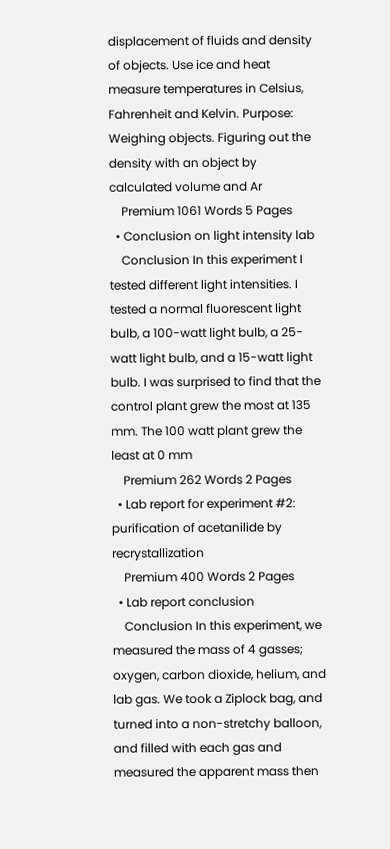displacement of fluids and density of objects. Use ice and heat measure temperatures in Celsius, Fahrenheit and Kelvin. Purpose: Weighing objects. Figuring out the density with an object by calculated volume and Ar
    Premium 1061 Words 5 Pages
  • Conclusion on light intensity lab
    Conclusion In this experiment I tested different light intensities. I tested a normal fluorescent light bulb, a 100-watt light bulb, a 25-watt light bulb, and a 15-watt light bulb. I was surprised to find that the control plant grew the most at 135 mm. The 100 watt plant grew the least at 0 mm
    Premium 262 Words 2 Pages
  • Lab report for experiment #2: purification of acetanilide by recrystallization
    Premium 400 Words 2 Pages
  • Lab report conclusion
    Conclusion In this experiment, we measured the mass of 4 gasses; oxygen, carbon dioxide, helium, and lab gas. We took a Ziplock bag, and turned into a non-stretchy balloon, and filled with each gas and measured the apparent mass then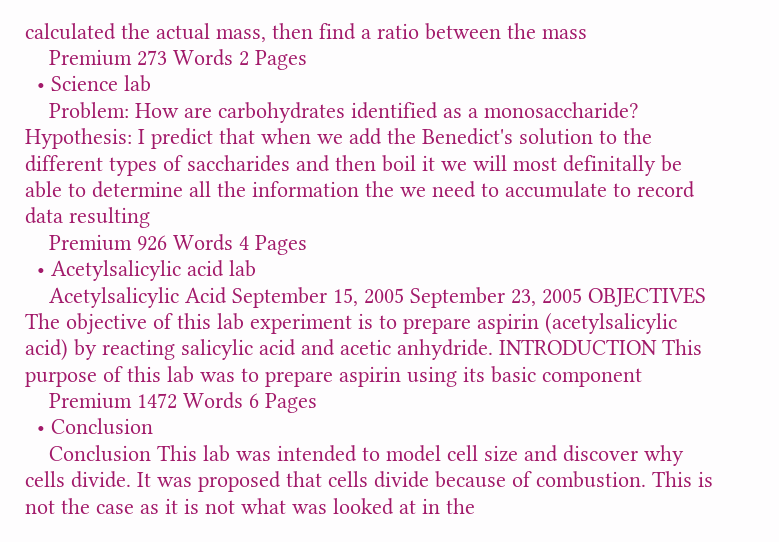calculated the actual mass, then find a ratio between the mass
    Premium 273 Words 2 Pages
  • Science lab
    Problem: How are carbohydrates identified as a monosaccharide? Hypothesis: I predict that when we add the Benedict's solution to the different types of saccharides and then boil it we will most definitally be able to determine all the information the we need to accumulate to record data resulting
    Premium 926 Words 4 Pages
  • Acetylsalicylic acid lab
    Acetylsalicylic Acid September 15, 2005 September 23, 2005 OBJECTIVES The objective of this lab experiment is to prepare aspirin (acetylsalicylic acid) by reacting salicylic acid and acetic anhydride. INTRODUCTION This purpose of this lab was to prepare aspirin using its basic component
    Premium 1472 Words 6 Pages
  • Conclusion
    Conclusion This lab was intended to model cell size and discover why cells divide. It was proposed that cells divide because of combustion. This is not the case as it is not what was looked at in the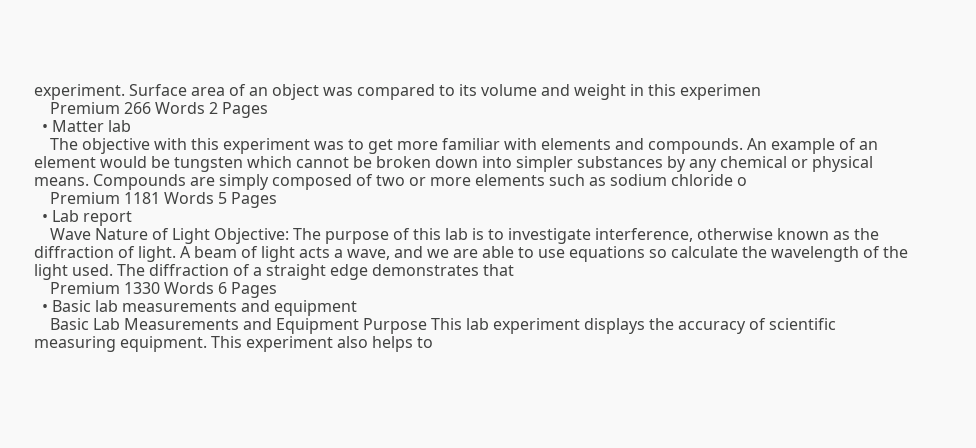experiment. Surface area of an object was compared to its volume and weight in this experimen
    Premium 266 Words 2 Pages
  • Matter lab
    The objective with this experiment was to get more familiar with elements and compounds. An example of an element would be tungsten which cannot be broken down into simpler substances by any chemical or physical means. Compounds are simply composed of two or more elements such as sodium chloride o
    Premium 1181 Words 5 Pages
  • Lab report
    Wave Nature of Light Objective: The purpose of this lab is to investigate interference, otherwise known as the diffraction of light. A beam of light acts a wave, and we are able to use equations so calculate the wavelength of the light used. The diffraction of a straight edge demonstrates that
    Premium 1330 Words 6 Pages
  • Basic lab measurements and equipment
    Basic Lab Measurements and Equipment Purpose This lab experiment displays the accuracy of scientific measuring equipment. This experiment also helps to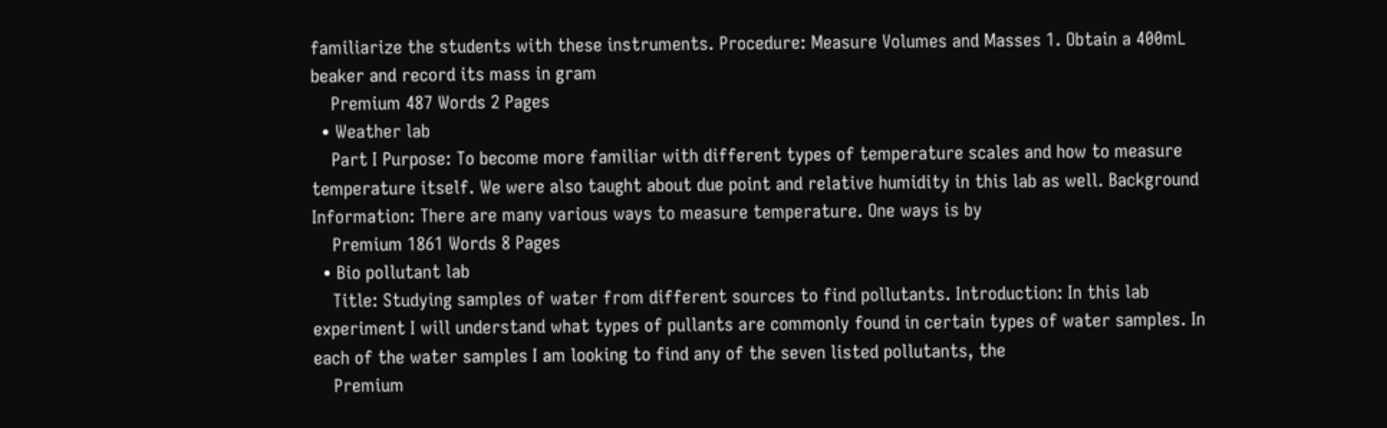familiarize the students with these instruments. Procedure: Measure Volumes and Masses 1. Obtain a 400mL beaker and record its mass in gram
    Premium 487 Words 2 Pages
  • Weather lab
    Part I Purpose: To become more familiar with different types of temperature scales and how to measure temperature itself. We were also taught about due point and relative humidity in this lab as well. Background Information: There are many various ways to measure temperature. One ways is by
    Premium 1861 Words 8 Pages
  • Bio pollutant lab
    Title: Studying samples of water from different sources to find pollutants. Introduction: In this lab experiment I will understand what types of pullants are commonly found in certain types of water samples. In each of the water samples I am looking to find any of the seven listed pollutants, the
    Premium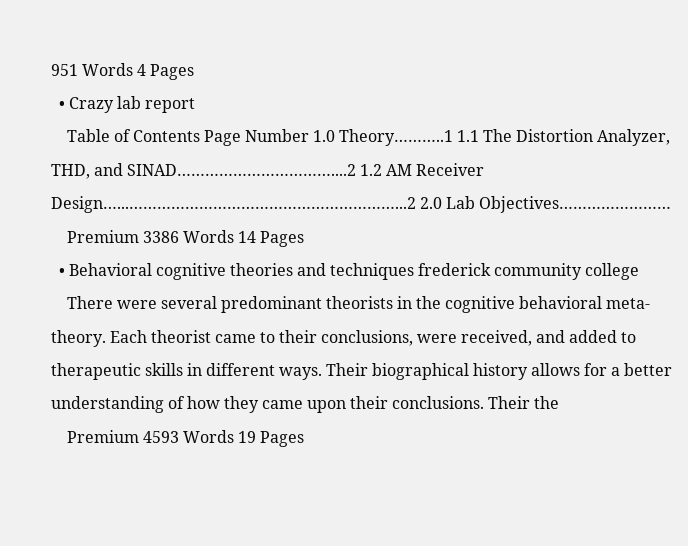951 Words 4 Pages
  • Crazy lab report
    Table of Contents Page Number 1.0 Theory………..1 1.1 The Distortion Analyzer, THD, and SINAD……………………………....2 1.2 AM Receiver Design…...…………………………………………………...2 2.0 Lab Objectives……………………
    Premium 3386 Words 14 Pages
  • Behavioral cognitive theories and techniques frederick community college
    There were several predominant theorists in the cognitive behavioral meta-theory. Each theorist came to their conclusions, were received, and added to therapeutic skills in different ways. Their biographical history allows for a better understanding of how they came upon their conclusions. Their the
    Premium 4593 Words 19 Pages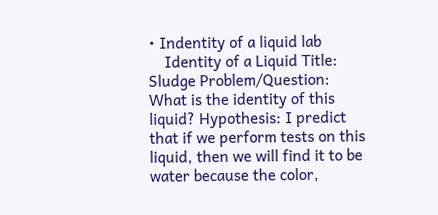• Indentity of a liquid lab
    Identity of a Liquid Title: Sludge Problem/Question: What is the identity of this liquid? Hypothesis: I predict that if we perform tests on this liquid, then we will find it to be water because the color,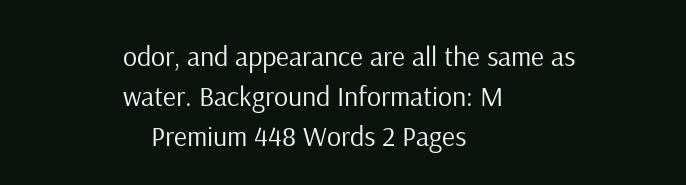odor, and appearance are all the same as water. Background Information: M
    Premium 448 Words 2 Pages